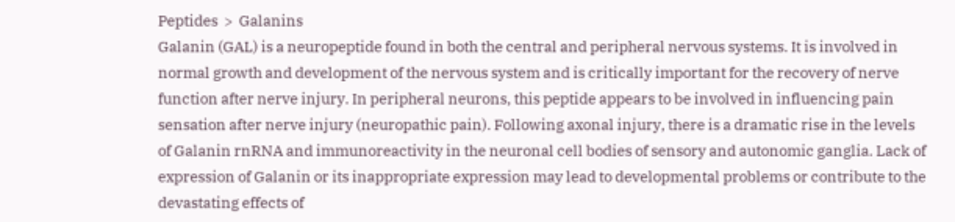Peptides  >  Galanins
Galanin (GAL) is a neuropeptide found in both the central and peripheral nervous systems. It is involved in normal growth and development of the nervous system and is critically important for the recovery of nerve function after nerve injury. In peripheral neurons, this peptide appears to be involved in influencing pain sensation after nerve injury (neuropathic pain). Following axonal injury, there is a dramatic rise in the levels of Galanin rnRNA and immunoreactivity in the neuronal cell bodies of sensory and autonomic ganglia. Lack of expression of Galanin or its inappropriate expression may lead to developmental problems or contribute to the devastating effects of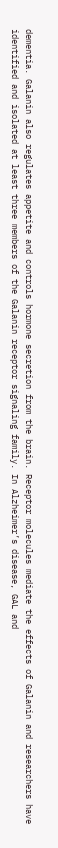dementia. Galanin also regulates appetite and controls hormone secretion from the brain. Receptor molecules mediate the effects of Galanin and researchers have identified and isolated at least three members of the Galanin receptor signaling family. In Alzheimer’s disease, GAL and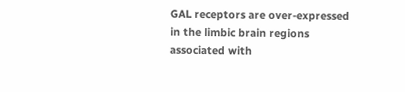GAL receptors are over-expressed in the limbic brain regions associated with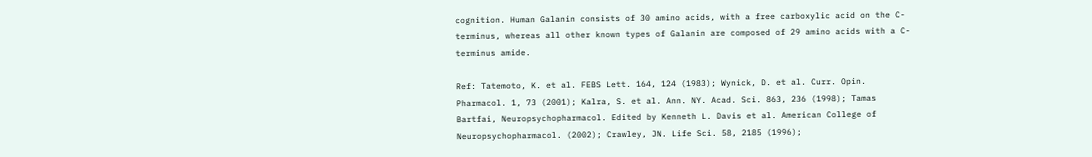cognition. Human Galanin consists of 30 amino acids, with a free carboxylic acid on the C-terminus, whereas all other known types of Galanin are composed of 29 amino acids with a C-terminus amide.

Ref: Tatemoto, K. et al. FEBS Lett. 164, 124 (1983); Wynick, D. et al. Curr. Opin. Pharmacol. 1, 73 (2001); Kalra, S. et al. Ann. NY. Acad. Sci. 863, 236 (1998); Tamas Bartfai, Neuropsychopharmacol. Edited by Kenneth L. Davis et al. American College of Neuropsychopharmacol. (2002); Crawley, JN. Life Sci. 58, 2185 (1996);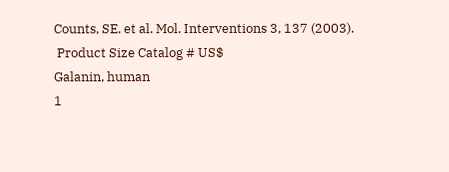Counts, SE. et al. Mol. Interventions 3, 137 (2003).
 Product Size Catalog # US$
Galanin, human
1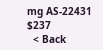mg AS-22431 $237
  < Back